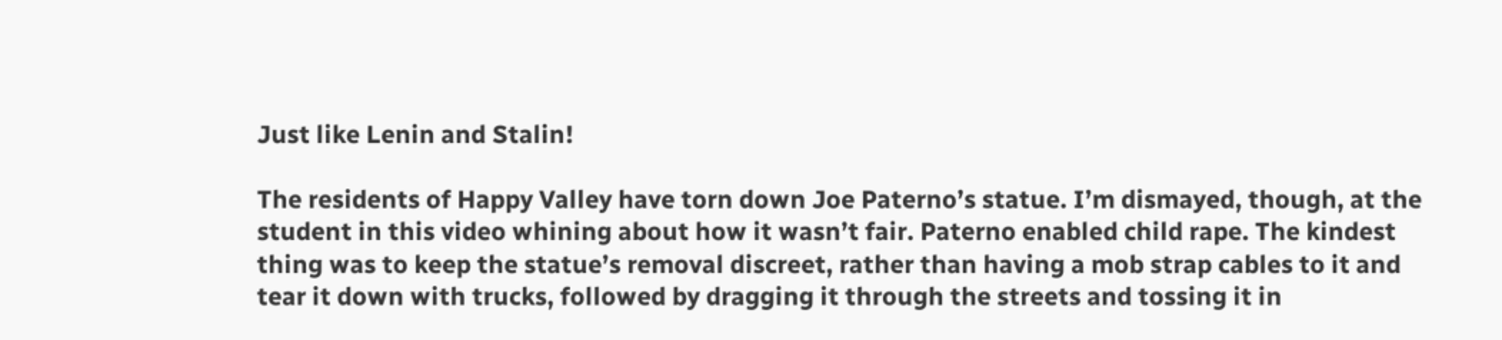Just like Lenin and Stalin!

The residents of Happy Valley have torn down Joe Paterno’s statue. I’m dismayed, though, at the student in this video whining about how it wasn’t fair. Paterno enabled child rape. The kindest thing was to keep the statue’s removal discreet, rather than having a mob strap cables to it and tear it down with trucks, followed by dragging it through the streets and tossing it in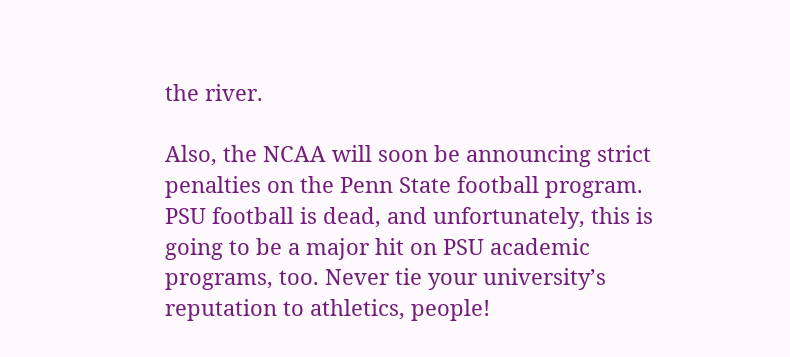the river.

Also, the NCAA will soon be announcing strict penalties on the Penn State football program. PSU football is dead, and unfortunately, this is going to be a major hit on PSU academic programs, too. Never tie your university’s reputation to athletics, people!